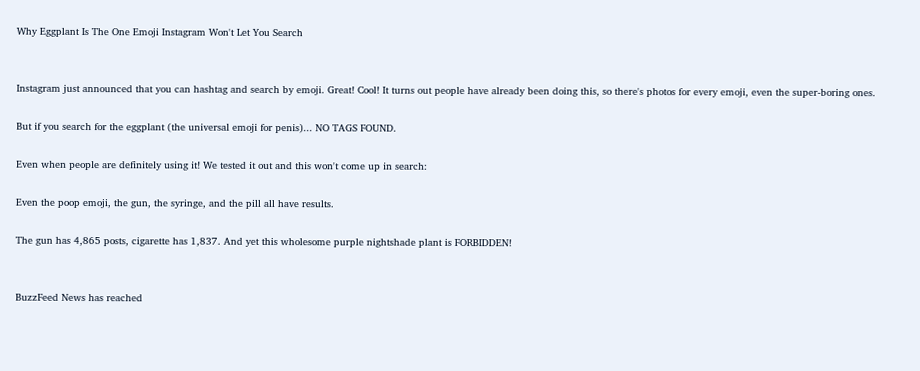Why Eggplant Is The One Emoji Instagram Won't Let You Search


Instagram just announced that you can hashtag and search by emoji. Great! Cool! It turns out people have already been doing this, so there's photos for every emoji, even the super-boring ones.

But if you search for the eggplant (the universal emoji for penis)... NO TAGS FOUND.

Even when people are definitely using it! We tested it out and this won't come up in search:

Even the poop emoji, the gun, the syringe, and the pill all have results.

The gun has 4,865 posts, cigarette has 1,837. And yet this wholesome purple nightshade plant is FORBIDDEN!


BuzzFeed News has reached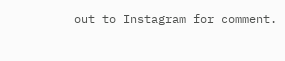out to Instagram for comment.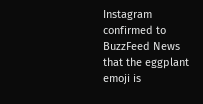Instagram confirmed to BuzzFeed News that the eggplant emoji is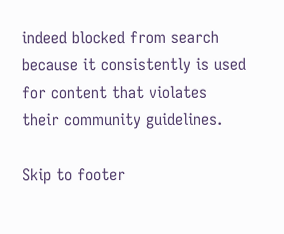indeed blocked from search because it consistently is used for content that violates their community guidelines.

Skip to footer